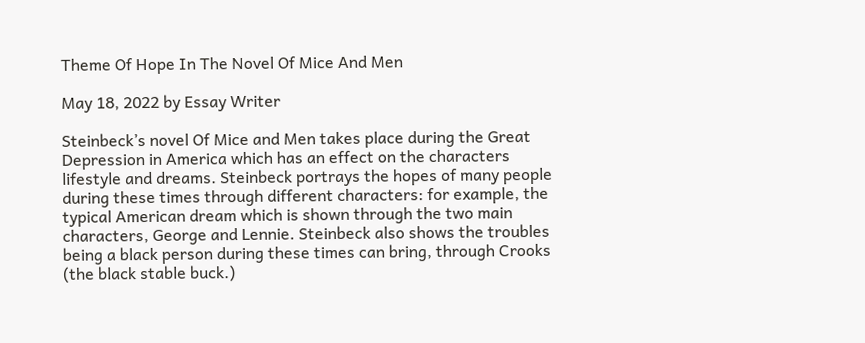Theme Of Hope In The Novel Of Mice And Men

May 18, 2022 by Essay Writer

Steinbeck’s novel Of Mice and Men takes place during the Great Depression in America which has an effect on the characters lifestyle and dreams. Steinbeck portrays the hopes of many people during these times through different characters: for example, the typical American dream which is shown through the two main characters, George and Lennie. Steinbeck also shows the troubles being a black person during these times can bring, through Crooks (the black stable buck.)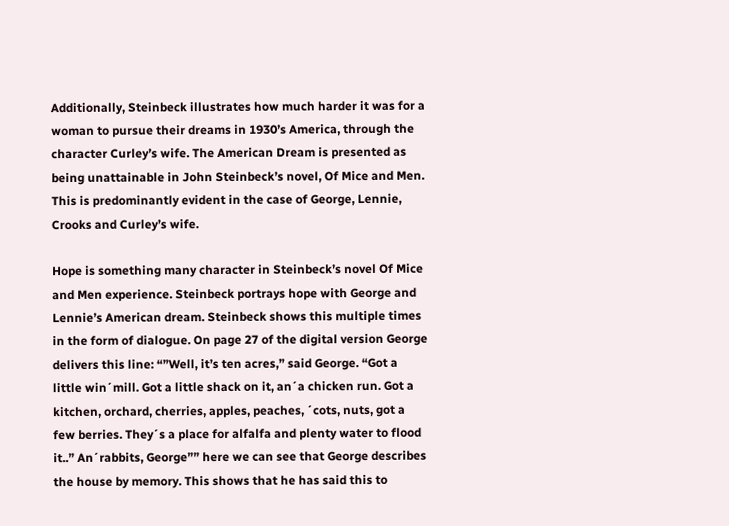Additionally, Steinbeck illustrates how much harder it was for a woman to pursue their dreams in 1930’s America, through the character Curley’s wife. The American Dream is presented as being unattainable in John Steinbeck’s novel, Of Mice and Men. This is predominantly evident in the case of George, Lennie, Crooks and Curley’s wife.

Hope is something many character in Steinbeck’s novel Of Mice and Men experience. Steinbeck portrays hope with George and Lennie’s American dream. Steinbeck shows this multiple times in the form of dialogue. On page 27 of the digital version George delivers this line: “”Well, it’s ten acres,” said George. “Got a little win´mill. Got a little shack on it, an´a chicken run. Got a kitchen, orchard, cherries, apples, peaches, ´cots, nuts, got a few berries. They´s a place for alfalfa and plenty water to flood it..” An´rabbits, George”” here we can see that George describes the house by memory. This shows that he has said this to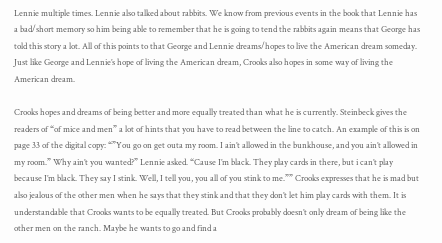Lennie multiple times. Lennie also talked about rabbits. We know from previous events in the book that Lennie has a bad/short memory so him being able to remember that he is going to tend the rabbits again means that George has told this story a lot. All of this points to that George and Lennie dreams/hopes to live the American dream someday. Just like George and Lennie’s hope of living the American dream, Crooks also hopes in some way of living the American dream.

Crooks hopes and dreams of being better and more equally treated than what he is currently. Steinbeck gives the readers of “of mice and men” a lot of hints that you have to read between the line to catch. An example of this is on page 33 of the digital copy: “”You go on get outa my room. I ain’t allowed in the bunkhouse, and you ain’t allowed in my room.” Why ain’t you wanted?” Lennie asked. “Cause I’m black. They play cards in there, but i can’t play because I’m black. They say I stink. Well, I tell you, you all of you stink to me.”” Crooks expresses that he is mad but also jealous of the other men when he says that they stink and that they don’t let him play cards with them. It is understandable that Crooks wants to be equally treated. But Crooks probably doesn’t only dream of being like the other men on the ranch. Maybe he wants to go and find a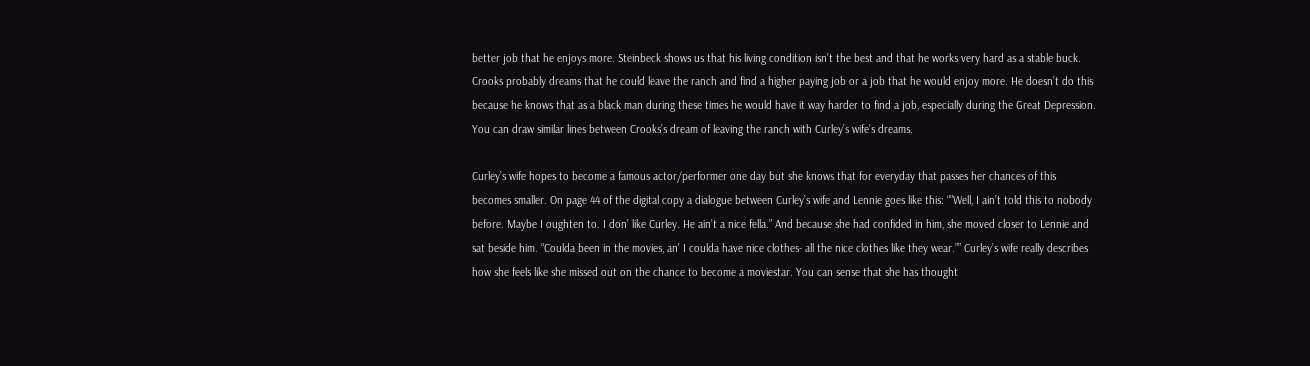better job that he enjoys more. Steinbeck shows us that his living condition isn’t the best and that he works very hard as a stable buck. Crooks probably dreams that he could leave the ranch and find a higher paying job or a job that he would enjoy more. He doesn’t do this because he knows that as a black man during these times he would have it way harder to find a job, especially during the Great Depression. You can draw similar lines between Crooks’s dream of leaving the ranch with Curley’s wife’s dreams.

Curley’s wife hopes to become a famous actor/performer one day but she knows that for everyday that passes her chances of this becomes smaller. On page 44 of the digital copy a dialogue between Curley’s wife and Lennie goes like this: “”Well, I ain’t told this to nobody before. Maybe I oughten to. I don’ like Curley. He ain’t a nice fella.” And because she had confided in him, she moved closer to Lennie and sat beside him. “Coulda been in the movies, an’ I coulda have nice clothes- all the nice clothes like they wear.”” Curley’s wife really describes how she feels like she missed out on the chance to become a moviestar. You can sense that she has thought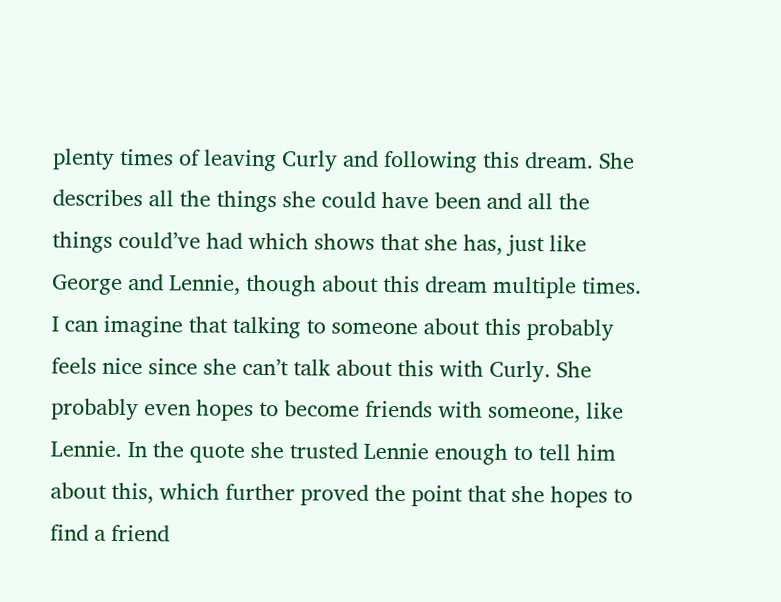plenty times of leaving Curly and following this dream. She describes all the things she could have been and all the things could’ve had which shows that she has, just like George and Lennie, though about this dream multiple times. I can imagine that talking to someone about this probably feels nice since she can’t talk about this with Curly. She probably even hopes to become friends with someone, like Lennie. In the quote she trusted Lennie enough to tell him about this, which further proved the point that she hopes to find a friend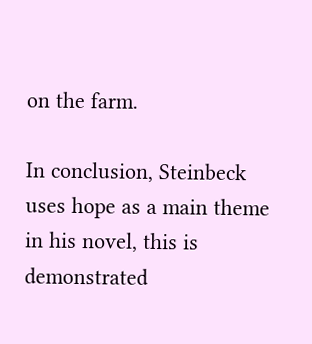on the farm.

In conclusion, Steinbeck uses hope as a main theme in his novel, this is demonstrated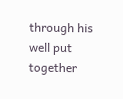through his well put together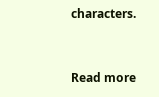characters.


Read more